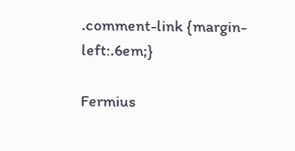.comment-link {margin-left:.6em;}

Fermius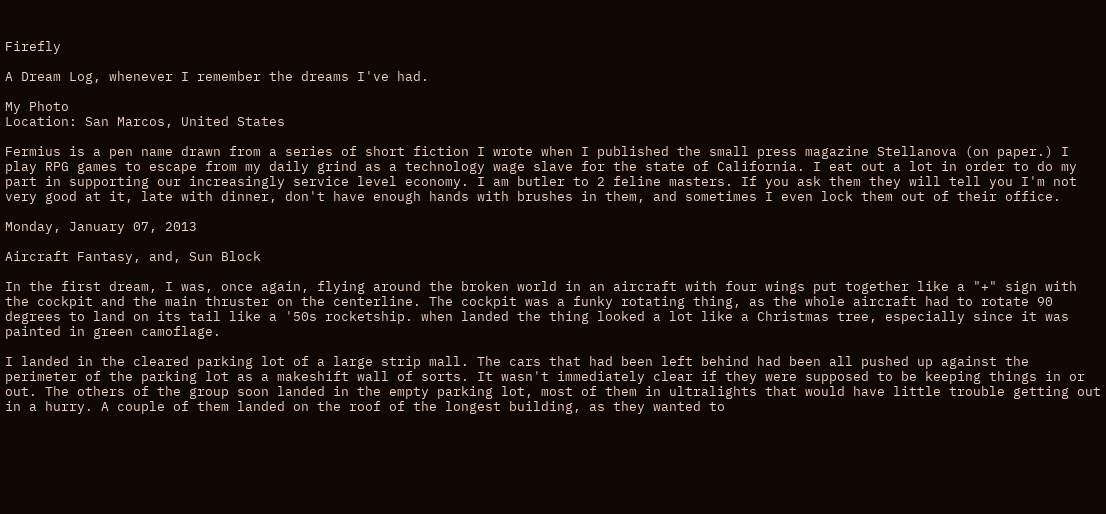Firefly

A Dream Log, whenever I remember the dreams I've had.

My Photo
Location: San Marcos, United States

Fermius is a pen name drawn from a series of short fiction I wrote when I published the small press magazine Stellanova (on paper.) I play RPG games to escape from my daily grind as a technology wage slave for the state of California. I eat out a lot in order to do my part in supporting our increasingly service level economy. I am butler to 2 feline masters. If you ask them they will tell you I'm not very good at it, late with dinner, don't have enough hands with brushes in them, and sometimes I even lock them out of their office.

Monday, January 07, 2013

Aircraft Fantasy, and, Sun Block

In the first dream, I was, once again, flying around the broken world in an aircraft with four wings put together like a "+" sign with the cockpit and the main thruster on the centerline. The cockpit was a funky rotating thing, as the whole aircraft had to rotate 90 degrees to land on its tail like a '50s rocketship. when landed the thing looked a lot like a Christmas tree, especially since it was painted in green camoflage.

I landed in the cleared parking lot of a large strip mall. The cars that had been left behind had been all pushed up against the perimeter of the parking lot as a makeshift wall of sorts. It wasn't immediately clear if they were supposed to be keeping things in or out. The others of the group soon landed in the empty parking lot, most of them in ultralights that would have little trouble getting out in a hurry. A couple of them landed on the roof of the longest building, as they wanted to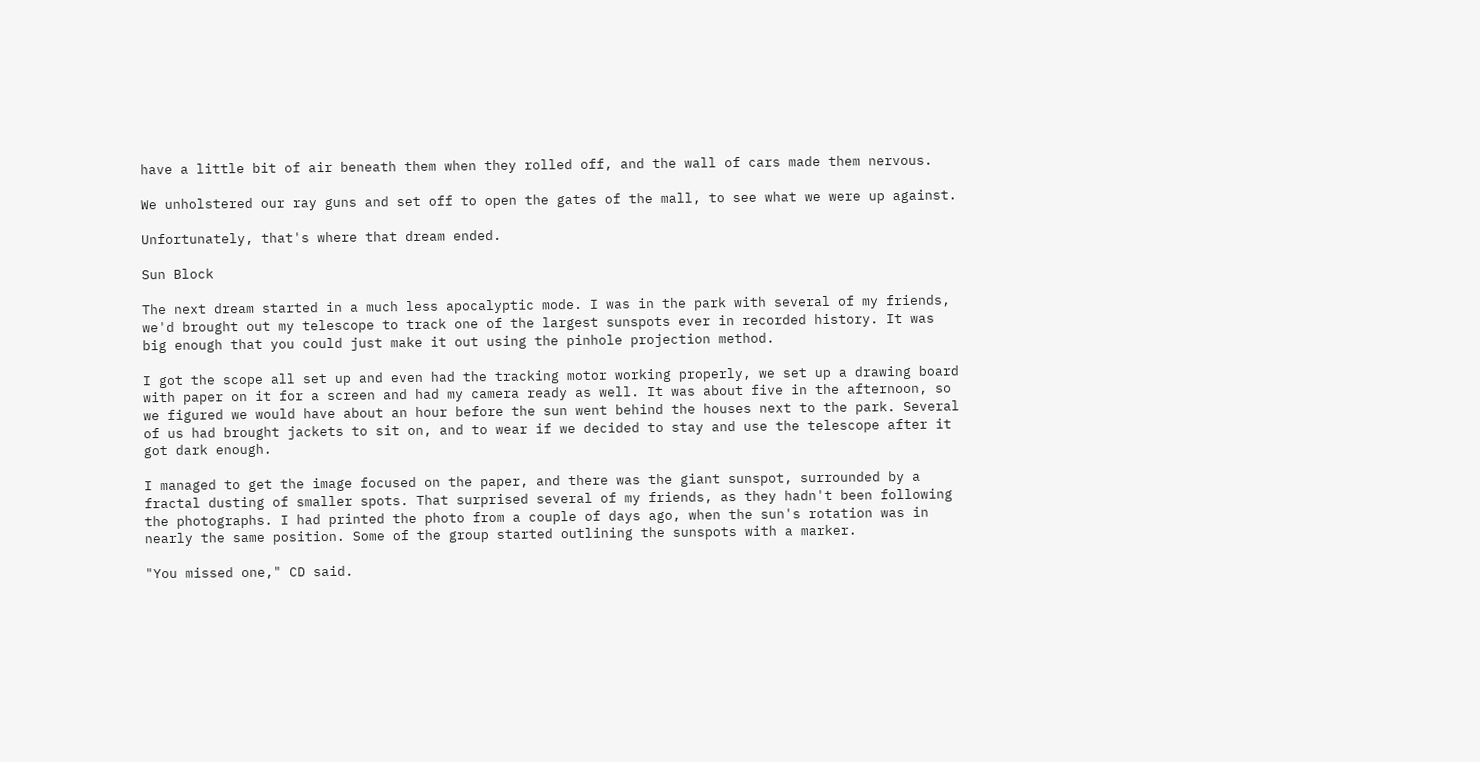have a little bit of air beneath them when they rolled off, and the wall of cars made them nervous.

We unholstered our ray guns and set off to open the gates of the mall, to see what we were up against.

Unfortunately, that's where that dream ended.

Sun Block

The next dream started in a much less apocalyptic mode. I was in the park with several of my friends, we'd brought out my telescope to track one of the largest sunspots ever in recorded history. It was big enough that you could just make it out using the pinhole projection method.

I got the scope all set up and even had the tracking motor working properly, we set up a drawing board with paper on it for a screen and had my camera ready as well. It was about five in the afternoon, so we figured we would have about an hour before the sun went behind the houses next to the park. Several of us had brought jackets to sit on, and to wear if we decided to stay and use the telescope after it got dark enough.

I managed to get the image focused on the paper, and there was the giant sunspot, surrounded by a fractal dusting of smaller spots. That surprised several of my friends, as they hadn't been following the photographs. I had printed the photo from a couple of days ago, when the sun's rotation was in nearly the same position. Some of the group started outlining the sunspots with a marker.

"You missed one," CD said.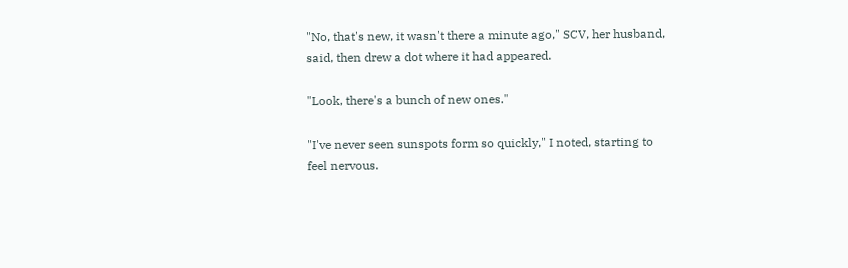"No, that's new, it wasn't there a minute ago," SCV, her husband, said, then drew a dot where it had appeared.

"Look, there's a bunch of new ones."

"I've never seen sunspots form so quickly," I noted, starting to feel nervous.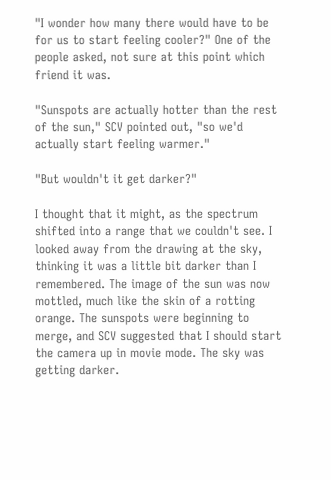"I wonder how many there would have to be for us to start feeling cooler?" One of the people asked, not sure at this point which friend it was.

"Sunspots are actually hotter than the rest of the sun," SCV pointed out, "so we'd actually start feeling warmer."

"But wouldn't it get darker?"

I thought that it might, as the spectrum shifted into a range that we couldn't see. I looked away from the drawing at the sky, thinking it was a little bit darker than I remembered. The image of the sun was now mottled, much like the skin of a rotting orange. The sunspots were beginning to merge, and SCV suggested that I should start the camera up in movie mode. The sky was getting darker.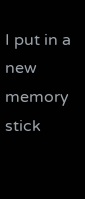I put in a new memory stick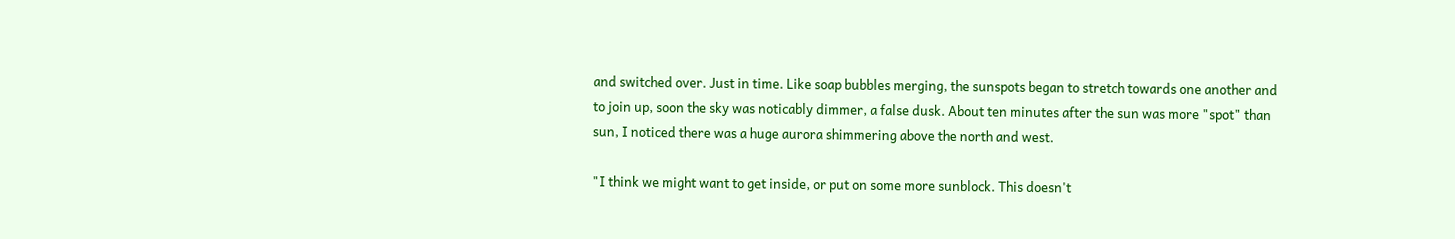and switched over. Just in time. Like soap bubbles merging, the sunspots began to stretch towards one another and to join up, soon the sky was noticably dimmer, a false dusk. About ten minutes after the sun was more "spot" than sun, I noticed there was a huge aurora shimmering above the north and west.

"I think we might want to get inside, or put on some more sunblock. This doesn't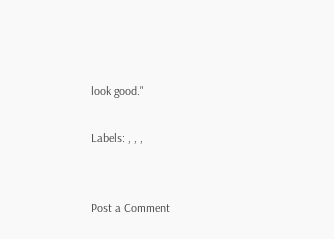look good."

Labels: , , ,


Post a Comment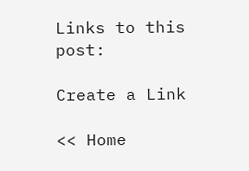Links to this post:

Create a Link

<< Home